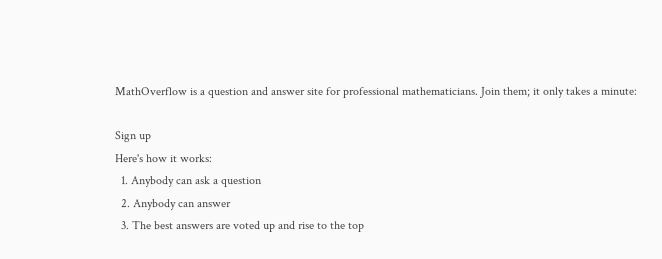MathOverflow is a question and answer site for professional mathematicians. Join them; it only takes a minute:

Sign up
Here's how it works:
  1. Anybody can ask a question
  2. Anybody can answer
  3. The best answers are voted up and rise to the top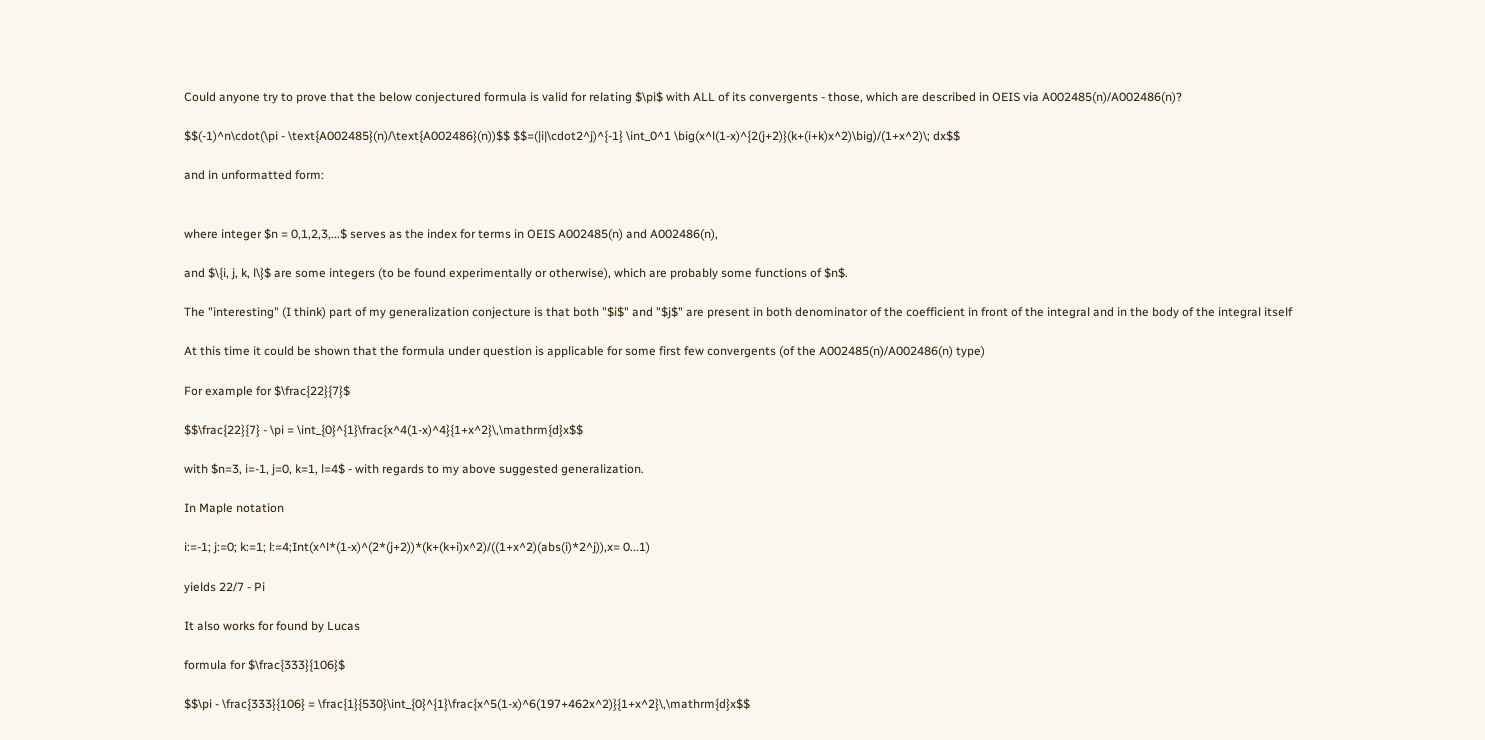Could anyone try to prove that the below conjectured formula is valid for relating $\pi$ with ALL of its convergents - those, which are described in OEIS via A002485(n)/A002486(n)?

$$(-1)^n\cdot(\pi - \text{A002485}(n)/\text{A002486}(n))$$ $$=(|i|\cdot2^j)^{-1} \int_0^1 \big(x^l(1-x)^{2(j+2)}(k+(i+k)x^2)\big)/(1+x^2)\; dx$$

and in unformatted form:


where integer $n = 0,1,2,3,...$ serves as the index for terms in OEIS A002485(n) and A002486(n),

and $\{i, j, k, l\}$ are some integers (to be found experimentally or otherwise), which are probably some functions of $n$.

The "interesting" (I think) part of my generalization conjecture is that both "$i$" and "$j$" are present in both denominator of the coefficient in front of the integral and in the body of the integral itself

At this time it could be shown that the formula under question is applicable for some first few convergents (of the A002485(n)/A002486(n) type)

For example for $\frac{22}{7}$

$$\frac{22}{7} - \pi = \int_{0}^{1}\frac{x^4(1-x)^4}{1+x^2}\,\mathrm{d}x$$

with $n=3, i=-1, j=0, k=1, l=4$ - with regards to my above suggested generalization.

In Maple notation

i:=-1; j:=0; k:=1; l:=4;Int(x^l*(1-x)^(2*(j+2))*(k+(k+i)x^2)/((1+x^2)(abs(i)*2^j)),x= 0...1)

yields 22/7 - Pi

It also works for found by Lucas

formula for $\frac{333}{106}$

$$\pi - \frac{333}{106} = \frac{1}{530}\int_{0}^{1}\frac{x^5(1-x)^6(197+462x^2)}{1+x^2}\,\mathrm{d}x$$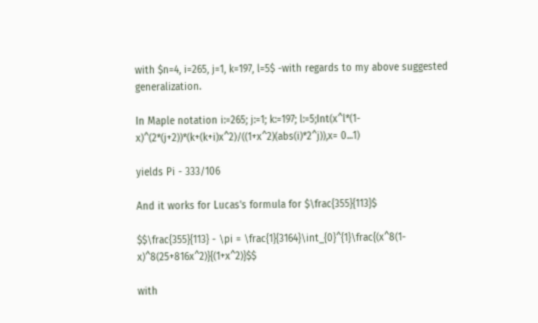with $n=4, i=265, j=1, k=197, l=5$ -with regards to my above suggested generalization.

In Maple notation i:=265; j:=1; k:=197; l:=5;Int(x^l*(1-x)^(2*(j+2))*(k+(k+i)x^2)/((1+x^2)(abs(i)*2^j)),x= 0...1)

yields Pi - 333/106

And it works for Lucas's formula for $\frac{355}{113}$

$$\frac{355}{113} - \pi = \frac{1}{3164}\int_{0}^{1}\frac{(x^8(1-x)^8(25+816x^2)}{(1+x^2)}$$

with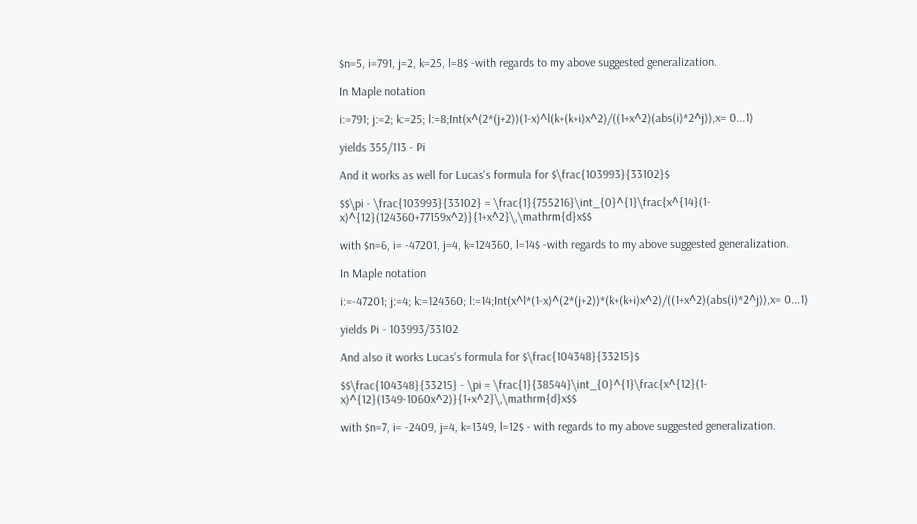$n=5, i=791, j=2, k=25, l=8$ -with regards to my above suggested generalization.

In Maple notation

i:=791; j:=2; k:=25; l:=8;Int(x^(2*(j+2))(1-x)^l(k+(k+i)x^2)/((1+x^2)(abs(i)*2^j)),x= 0...1)

yields 355/113 - Pi

And it works as well for Lucas's formula for $\frac{103993}{33102}$

$$\pi - \frac{103993}{33102} = \frac{1}{755216}\int_{0}^{1}\frac{x^{14}(1-x)^{12}(124360+77159x^2)}{1+x^2}\,\mathrm{d}x$$

with $n=6, i= -47201, j=4, k=124360, l=14$ -with regards to my above suggested generalization.

In Maple notation

i:=-47201; j:=4; k:=124360; l:=14;Int(x^l*(1-x)^(2*(j+2))*(k+(k+i)x^2)/((1+x^2)(abs(i)*2^j)),x= 0...1)

yields Pi - 103993/33102

And also it works Lucas's formula for $\frac{104348}{33215}$

$$\frac{104348}{33215} - \pi = \frac{1}{38544}\int_{0}^{1}\frac{x^{12}(1-x)^{12}(1349-1060x^2)}{1+x^2}\,\mathrm{d}x$$

with $n=7, i= -2409, j=4, k=1349, l=12$ - with regards to my above suggested generalization.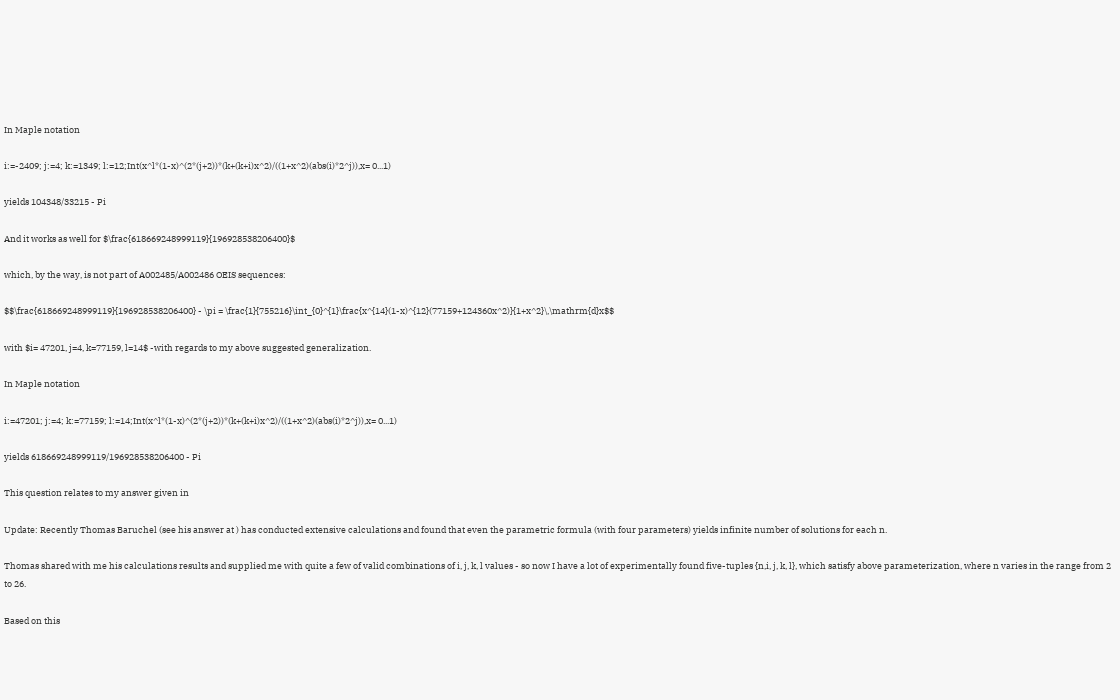In Maple notation

i:=-2409; j:=4; k:=1349; l:=12;Int(x^l*(1-x)^(2*(j+2))*(k+(k+i)x^2)/((1+x^2)(abs(i)*2^j)),x= 0...1)

yields 104348/33215 - Pi

And it works as well for $\frac{618669248999119}{196928538206400}$

which, by the way, is not part of A002485/A002486 OEIS sequences:

$$\frac{618669248999119}{196928538206400} - \pi = \frac{1}{755216}\int_{0}^{1}\frac{x^{14}(1-x)^{12}(77159+124360x^2)}{1+x^2}\,\mathrm{d}x$$

with $i= 47201, j=4, k=77159, l=14$ -with regards to my above suggested generalization.

In Maple notation

i:=47201; j:=4; k:=77159; l:=14;Int(x^l*(1-x)^(2*(j+2))*(k+(k+i)x^2)/((1+x^2)(abs(i)*2^j)),x= 0...1)

yields 618669248999119/196928538206400 - Pi

This question relates to my answer given in

Update: Recently Thomas Baruchel (see his answer at ) has conducted extensive calculations and found that even the parametric formula (with four parameters) yields infinite number of solutions for each n.

Thomas shared with me his calculations results and supplied me with quite a few of valid combinations of i, j, k, l values - so now I have a lot of experimentally found five-tuples {n,i, j, k, l}, which satisfy above parameterization, where n varies in the range from 2 to 26.

Based on this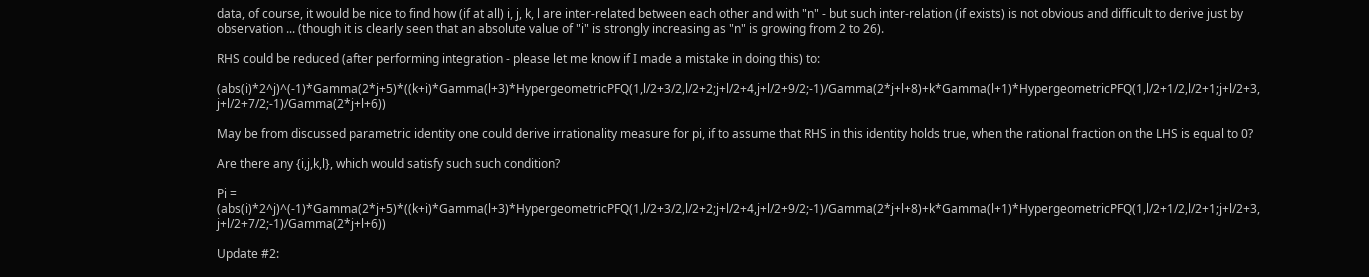data, of course, it would be nice to find how (if at all) i, j, k, l are inter-related between each other and with "n" - but such inter-relation (if exists) is not obvious and difficult to derive just by observation ... (though it is clearly seen that an absolute value of "i" is strongly increasing as "n" is growing from 2 to 26).

RHS could be reduced (after performing integration - please let me know if I made a mistake in doing this) to:

(abs(i)*2^j)^(-1)*Gamma(2*j+5)*((k+i)*Gamma(l+3)*HypergeometricPFQ(1,l/2+3/2,l/2+2;j+l/2+4,j+l/2+9/2;-1)/Gamma(2*j+l+8)+k*Gamma(l+1)*HypergeometricPFQ(1,l/2+1/2,l/2+1;j+l/2+3, j+l/2+7/2;-1)/Gamma(2*j+l+6))

May be from discussed parametric identity one could derive irrationality measure for pi, if to assume that RHS in this identity holds true, when the rational fraction on the LHS is equal to 0?

Are there any {i,j,k,l}, which would satisfy such such condition?

Pi = (abs(i)*2^j)^(-1)*Gamma(2*j+5)*((k+i)*Gamma(l+3)*HypergeometricPFQ(1,l/2+3/2,l/2+2;j+l/2+4,j+l/2+9/2;-1)/Gamma(2*j+l+8)+k*Gamma(l+1)*HypergeometricPFQ(1,l/2+1/2,l/2+1;j+l/2+3, j+l/2+7/2;-1)/Gamma(2*j+l+6))

Update #2: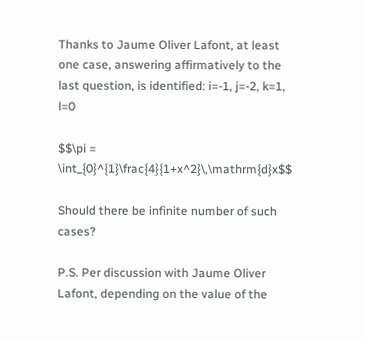Thanks to Jaume Oliver Lafont, at least one case, answering affirmatively to the last question, is identified: i=-1, j=-2, k=1, l=0

$$\pi = \int_{0}^{1}\frac{4}{1+x^2}\,\mathrm{d}x$$

Should there be infinite number of such cases?

P.S. Per discussion with Jaume Oliver Lafont, depending on the value of the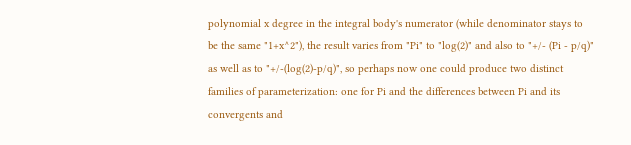polynomial x degree in the integral body's numerator (while denominator stays to be the same "1+x^2"), the result varies from "Pi" to "log(2)" and also to "+/- (Pi - p/q)" as well as to "+/-(log(2)-p/q)", so perhaps now one could produce two distinct families of parameterization: one for Pi and the differences between Pi and its convergents and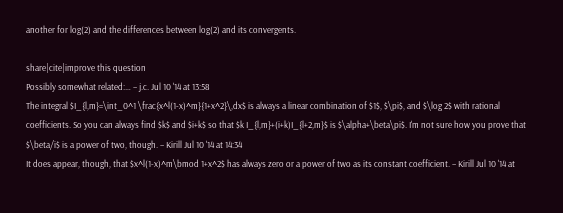another for log(2) and the differences between log(2) and its convergents.

share|cite|improve this question
Possibly somewhat related:… – j.c. Jul 10 '14 at 13:58
The integral $I_{l,m}=\int_0^1 \frac{x^l(1-x)^m}{1+x^2}\,dx$ is always a linear combination of $1$, $\pi$, and $\log 2$ with rational coefficients. So you can always find $k$ and $i+k$ so that $k I_{l,m}+(i+k)I_{l+2,m}$ is $\alpha+\beta\pi$. I'm not sure how you prove that $\beta/i$ is a power of two, though. – Kirill Jul 10 '14 at 14:34
It does appear, though, that $x^l(1-x)^m\bmod 1+x^2$ has always zero or a power of two as its constant coefficient. – Kirill Jul 10 '14 at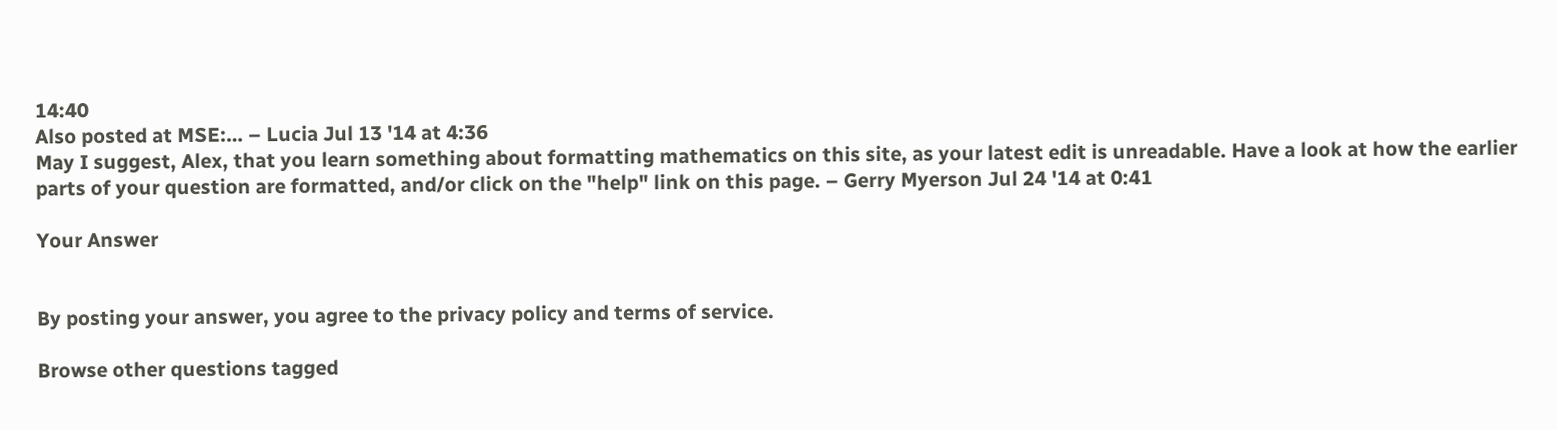14:40
Also posted at MSE:… – Lucia Jul 13 '14 at 4:36
May I suggest, Alex, that you learn something about formatting mathematics on this site, as your latest edit is unreadable. Have a look at how the earlier parts of your question are formatted, and/or click on the "help" link on this page. – Gerry Myerson Jul 24 '14 at 0:41

Your Answer


By posting your answer, you agree to the privacy policy and terms of service.

Browse other questions tagged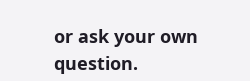or ask your own question.